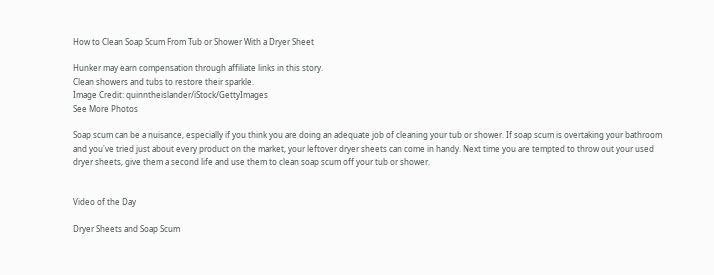How to Clean Soap Scum From Tub or Shower With a Dryer Sheet

Hunker may earn compensation through affiliate links in this story.
Clean showers and tubs to restore their sparkle.
Image Credit: quinntheislander/iStock/GettyImages
See More Photos

Soap scum can be a nuisance, especially if you think you are doing an adequate job of cleaning your tub or shower. If soap scum is overtaking your bathroom and you've tried just about every product on the market, your leftover dryer sheets can come in handy. Next time you are tempted to throw out your used dryer sheets, give them a second life and use them to clean soap scum off your tub or shower.


Video of the Day

Dryer Sheets and Soap Scum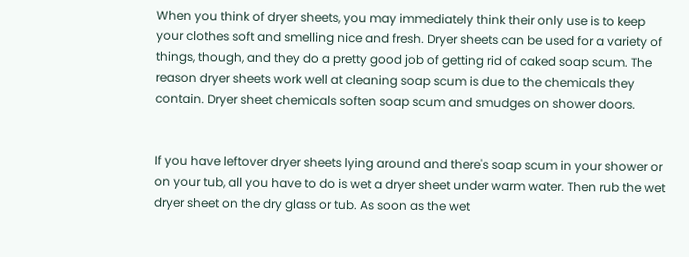When you think of dryer sheets, you may immediately think their only use is to keep your clothes soft and smelling nice and fresh. Dryer sheets can be used for a variety of things, though, and they do a pretty good job of getting rid of caked soap scum. The reason dryer sheets work well at cleaning soap scum is due to the chemicals they contain. Dryer sheet chemicals soften soap scum and smudges on shower doors.


If you have leftover dryer sheets lying around and there's soap scum in your shower or on your tub, all you have to do is wet a dryer sheet under warm water. Then rub the wet dryer sheet on the dry glass or tub. As soon as the wet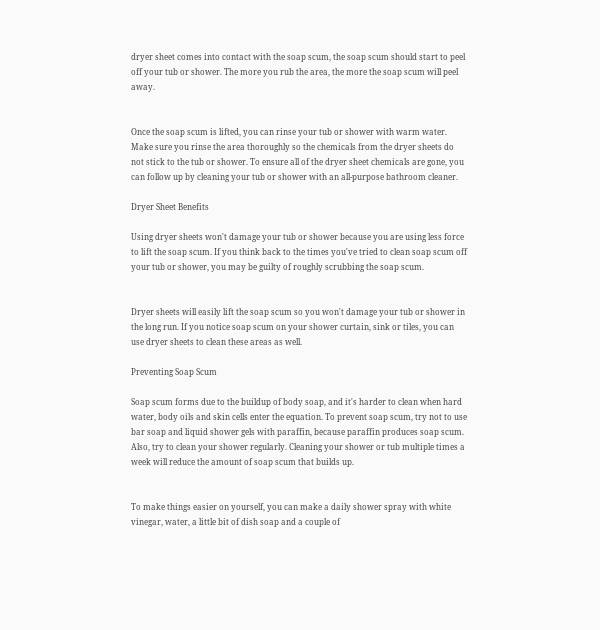dryer sheet comes into contact with the soap scum, the soap scum should start to peel off your tub or shower. The more you rub the area, the more the soap scum will peel away.


Once the soap scum is lifted, you can rinse your tub or shower with warm water. Make sure you rinse the area thoroughly so the chemicals from the dryer sheets do not stick to the tub or shower. To ensure all of the dryer sheet chemicals are gone, you can follow up by cleaning your tub or shower with an all-purpose bathroom cleaner.

Dryer Sheet Benefits

Using dryer sheets won't damage your tub or shower because you are using less force to lift the soap scum. If you think back to the times you've tried to clean soap scum off your tub or shower, you may be guilty of roughly scrubbing the soap scum.


Dryer sheets will easily lift the soap scum so you won't damage your tub or shower in the long run. If you notice soap scum on your shower curtain, sink or tiles, you can use dryer sheets to clean these areas as well.

Preventing Soap Scum

Soap scum forms due to the buildup of body soap, and it's harder to clean when hard water, body oils and skin cells enter the equation. To prevent soap scum, try not to use bar soap and liquid shower gels with paraffin, because paraffin produces soap scum. Also, try to clean your shower regularly. Cleaning your shower or tub multiple times a week will reduce the amount of soap scum that builds up.


To make things easier on yourself, you can make a daily shower spray with white vinegar, water, a little bit of dish soap and a couple of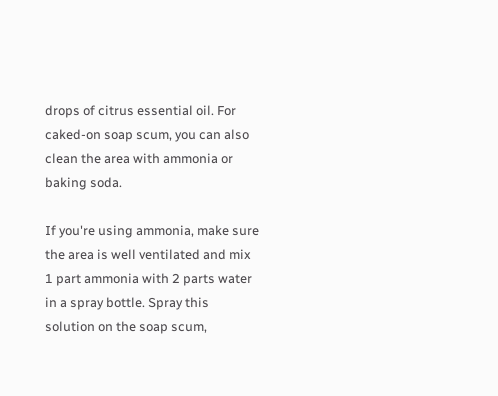drops of citrus essential oil. For caked-on soap scum, you can also clean the area with ammonia or baking soda.

If you're using ammonia, make sure the area is well ventilated and mix 1 part ammonia with 2 parts water in a spray bottle. Spray this solution on the soap scum,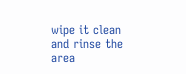wipe it clean and rinse the area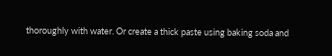thoroughly with water. Or create a thick paste using baking soda and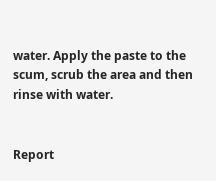water. Apply the paste to the scum, scrub the area and then rinse with water.


Report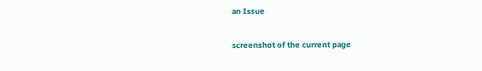an Issue

screenshot of the current page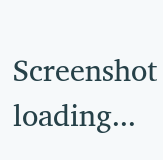Screenshot loading...